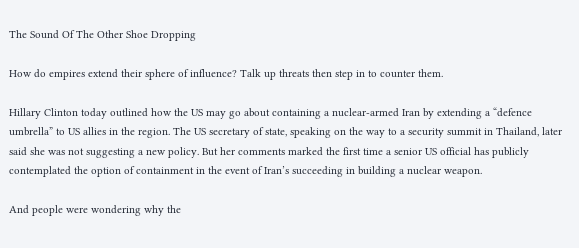The Sound Of The Other Shoe Dropping

How do empires extend their sphere of influence? Talk up threats then step in to counter them.

Hillary Clinton today outlined how the US may go about containing a nuclear-armed Iran by extending a “defence umbrella” to US allies in the region. The US secretary of state, speaking on the way to a security summit in Thailand, later said she was not suggesting a new policy. But her comments marked the first time a senior US official has publicly contemplated the option of containment in the event of Iran’s succeeding in building a nuclear weapon.

And people were wondering why the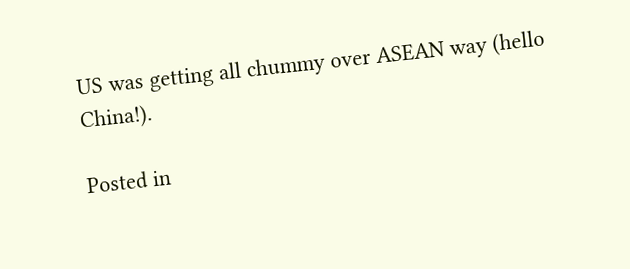US was getting all chummy over ASEAN way (hello China!).

Posted in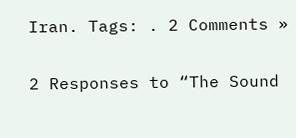Iran. Tags: . 2 Comments »

2 Responses to “The Sound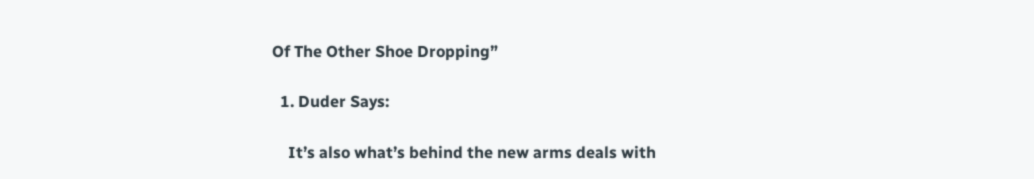Of The Other Shoe Dropping”

  1. Duder Says:

    It’s also what’s behind the new arms deals with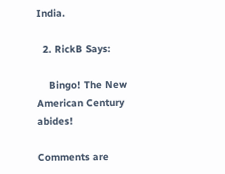India.

  2. RickB Says:

    Bingo! The New American Century abides!

Comments are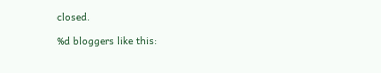closed.

%d bloggers like this: